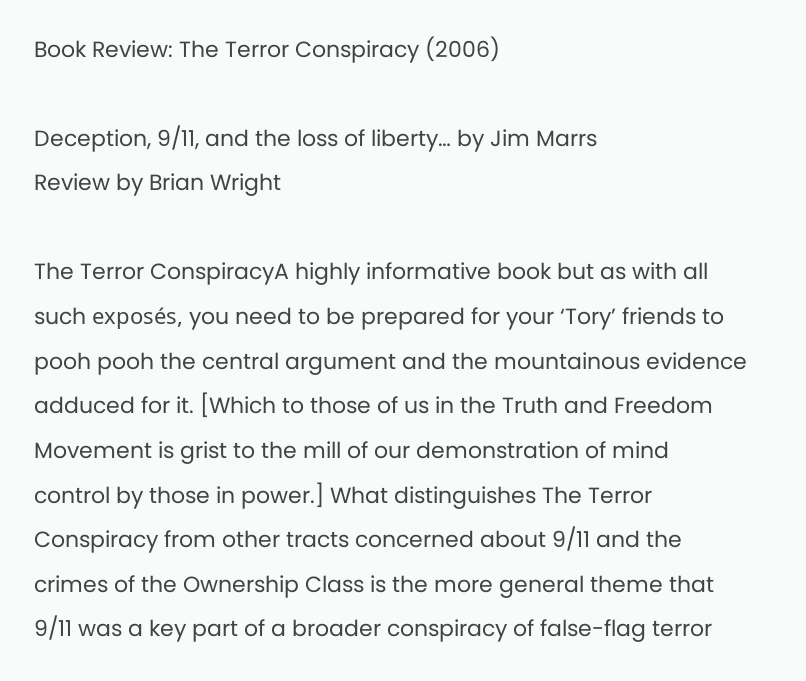Book Review: The Terror Conspiracy (2006)

Deception, 9/11, and the loss of liberty… by Jim Marrs
Review by Brian Wright

The Terror ConspiracyA highly informative book but as with all such exposés, you need to be prepared for your ‘Tory’ friends to pooh pooh the central argument and the mountainous evidence adduced for it. [Which to those of us in the Truth and Freedom Movement is grist to the mill of our demonstration of mind control by those in power.] What distinguishes The Terror Conspiracy from other tracts concerned about 9/11 and the crimes of the Ownership Class is the more general theme that 9/11 was a key part of a broader conspiracy of false-flag terror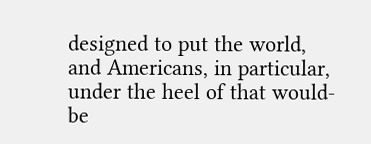designed to put the world, and Americans, in particular, under the heel of that would-be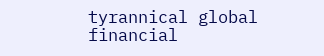tyrannical global financial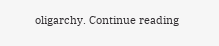oligarchy. Continue reading